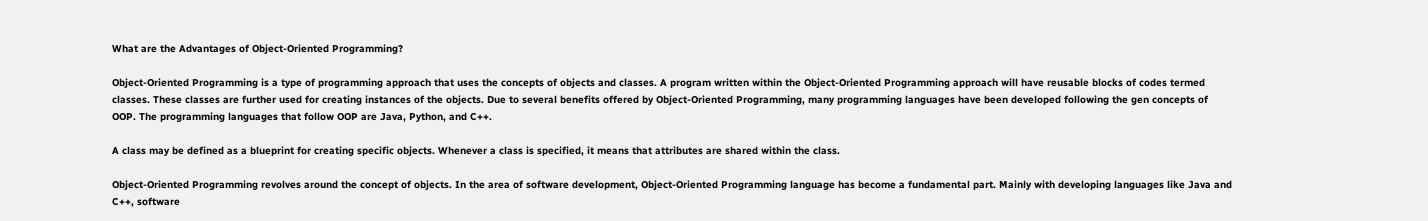What are the Advantages of Object-Oriented Programming?

Object-Oriented Programming is a type of programming approach that uses the concepts of objects and classes. A program written within the Object-Oriented Programming approach will have reusable blocks of codes termed classes. These classes are further used for creating instances of the objects. Due to several benefits offered by Object-Oriented Programming, many programming languages have been developed following the gen concepts of OOP. The programming languages that follow OOP are Java, Python, and C++.

A class may be defined as a blueprint for creating specific objects. Whenever a class is specified, it means that attributes are shared within the class.

Object-Oriented Programming revolves around the concept of objects. In the area of software development, Object-Oriented Programming language has become a fundamental part. Mainly with developing languages like Java and C++, software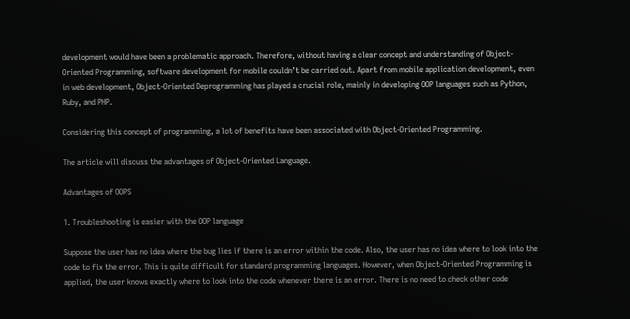development would have been a problematic approach. Therefore, without having a clear concept and understanding of Object-Oriented Programming, software development for mobile couldn’t be carried out. Apart from mobile application development, even in web development, Object-Oriented Deprogramming has played a crucial role, mainly in developing OOP languages such as Python, Ruby, and PHP.

Considering this concept of programming, a lot of benefits have been associated with Object-Oriented Programming.

The article will discuss the advantages of Object-Oriented Language.

Advantages of OOPS

1. Troubleshooting is easier with the OOP language

Suppose the user has no idea where the bug lies if there is an error within the code. Also, the user has no idea where to look into the code to fix the error. This is quite difficult for standard programming languages. However, when Object-Oriented Programming is applied, the user knows exactly where to look into the code whenever there is an error. There is no need to check other code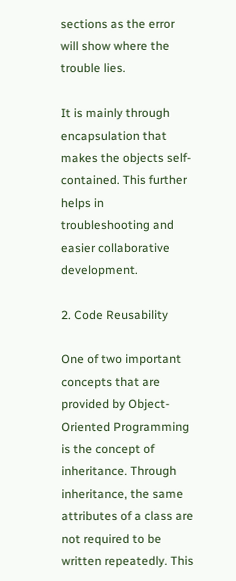sections as the error will show where the trouble lies.

It is mainly through encapsulation that makes the objects self-contained. This further helps in troubleshooting and easier collaborative development.

2. Code Reusability

One of two important concepts that are provided by Object-Oriented Programming is the concept of inheritance. Through inheritance, the same attributes of a class are not required to be written repeatedly. This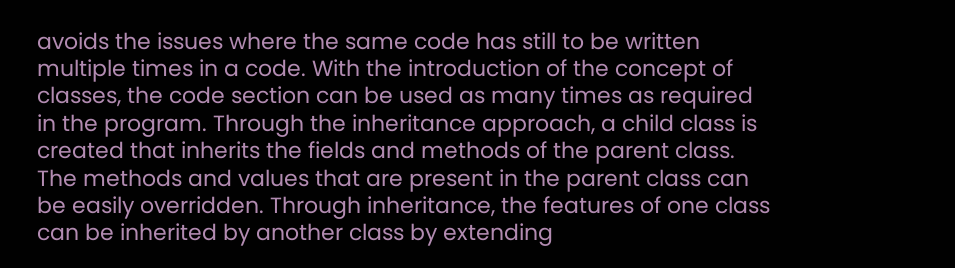avoids the issues where the same code has still to be written multiple times in a code. With the introduction of the concept of classes, the code section can be used as many times as required in the program. Through the inheritance approach, a child class is created that inherits the fields and methods of the parent class. The methods and values that are present in the parent class can be easily overridden. Through inheritance, the features of one class can be inherited by another class by extending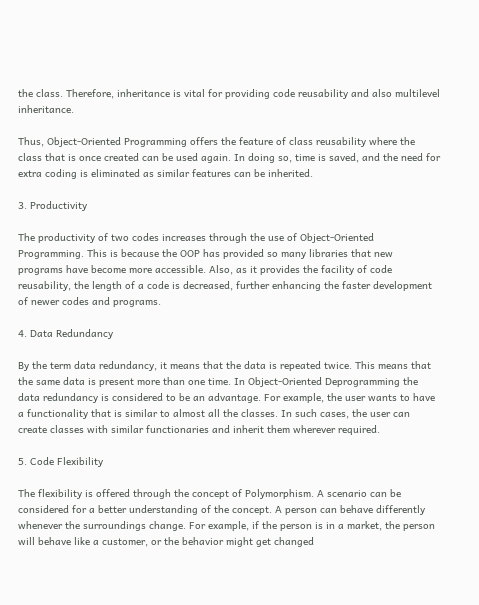the class. Therefore, inheritance is vital for providing code reusability and also multilevel inheritance.

Thus, Object-Oriented Programming offers the feature of class reusability where the class that is once created can be used again. In doing so, time is saved, and the need for extra coding is eliminated as similar features can be inherited.

3. Productivity

The productivity of two codes increases through the use of Object-Oriented Programming. This is because the OOP has provided so many libraries that new programs have become more accessible. Also, as it provides the facility of code reusability, the length of a code is decreased, further enhancing the faster development of newer codes and programs.

4. Data Redundancy

By the term data redundancy, it means that the data is repeated twice. This means that the same data is present more than one time. In Object-Oriented Deprogramming the data redundancy is considered to be an advantage. For example, the user wants to have a functionality that is similar to almost all the classes. In such cases, the user can create classes with similar functionaries and inherit them wherever required.

5. Code Flexibility

The flexibility is offered through the concept of Polymorphism. A scenario can be considered for a better understanding of the concept. A person can behave differently whenever the surroundings change. For example, if the person is in a market, the person will behave like a customer, or the behavior might get changed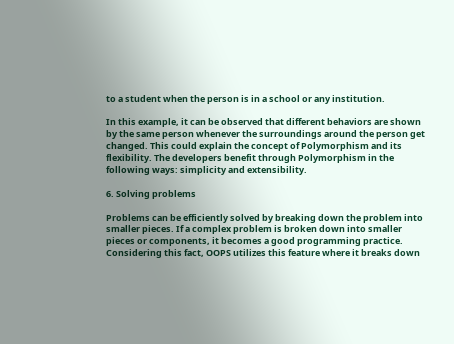to a student when the person is in a school or any institution.

In this example, it can be observed that different behaviors are shown by the same person whenever the surroundings around the person get changed. This could explain the concept of Polymorphism and its flexibility. The developers benefit through Polymorphism in the following ways: simplicity and extensibility.

6. Solving problems

Problems can be efficiently solved by breaking down the problem into smaller pieces. If a complex problem is broken down into smaller pieces or components, it becomes a good programming practice. Considering this fact, OOPS utilizes this feature where it breaks down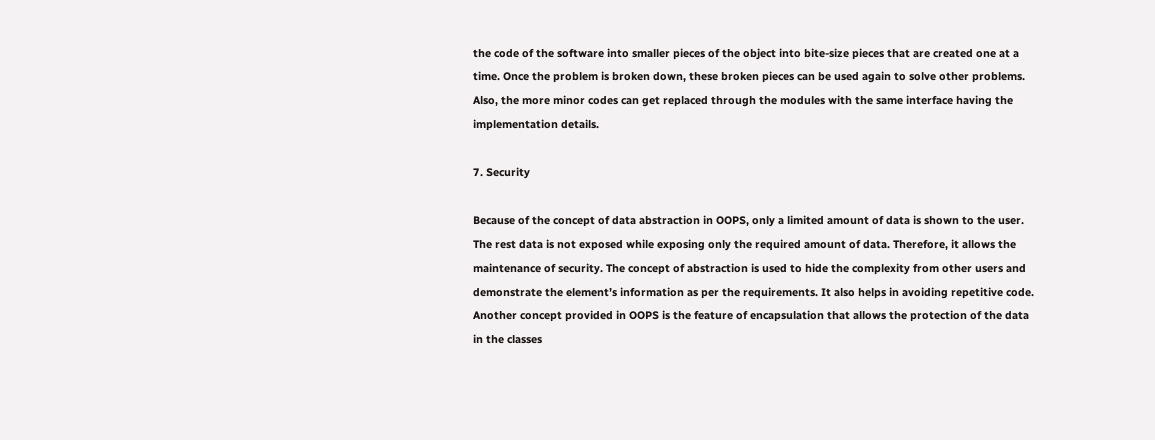the code of the software into smaller pieces of the object into bite-size pieces that are created one at a time. Once the problem is broken down, these broken pieces can be used again to solve other problems. Also, the more minor codes can get replaced through the modules with the same interface having the implementation details.

7. Security

Because of the concept of data abstraction in OOPS, only a limited amount of data is shown to the user. The rest data is not exposed while exposing only the required amount of data. Therefore, it allows the maintenance of security. The concept of abstraction is used to hide the complexity from other users and demonstrate the element’s information as per the requirements. It also helps in avoiding repetitive code. Another concept provided in OOPS is the feature of encapsulation that allows the protection of the data in the classes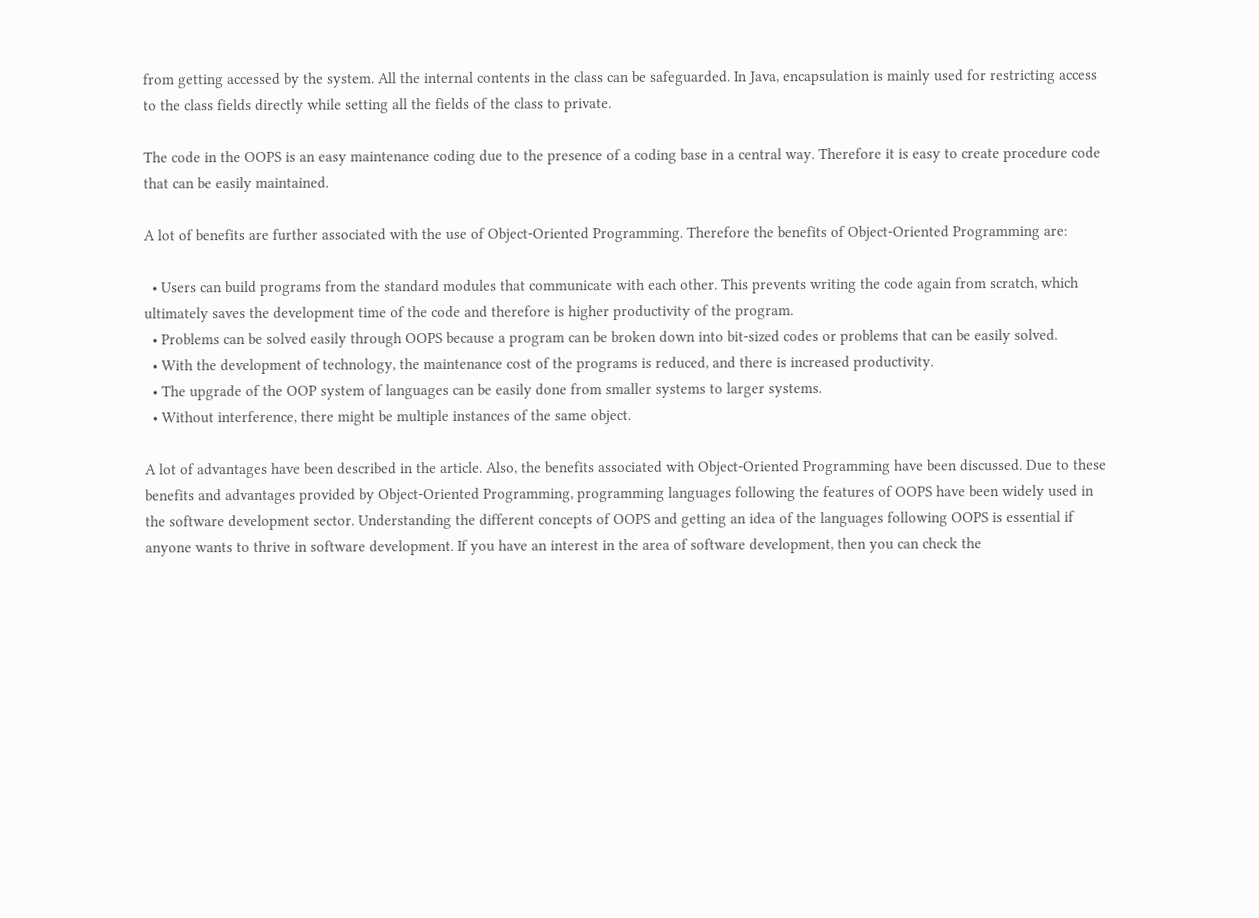from getting accessed by the system. All the internal contents in the class can be safeguarded. In Java, encapsulation is mainly used for restricting access to the class fields directly while setting all the fields of the class to private.

The code in the OOPS is an easy maintenance coding due to the presence of a coding base in a central way. Therefore it is easy to create procedure code that can be easily maintained.

A lot of benefits are further associated with the use of Object-Oriented Programming. Therefore the benefits of Object-Oriented Programming are:

  • Users can build programs from the standard modules that communicate with each other. This prevents writing the code again from scratch, which ultimately saves the development time of the code and therefore is higher productivity of the program.
  • Problems can be solved easily through OOPS because a program can be broken down into bit-sized codes or problems that can be easily solved.
  • With the development of technology, the maintenance cost of the programs is reduced, and there is increased productivity.
  • The upgrade of the OOP system of languages can be easily done from smaller systems to larger systems.
  • Without interference, there might be multiple instances of the same object.

A lot of advantages have been described in the article. Also, the benefits associated with Object-Oriented Programming have been discussed. Due to these benefits and advantages provided by Object-Oriented Programming, programming languages following the features of OOPS have been widely used in the software development sector. Understanding the different concepts of OOPS and getting an idea of the languages following OOPS is essential if anyone wants to thrive in software development. If you have an interest in the area of software development, then you can check the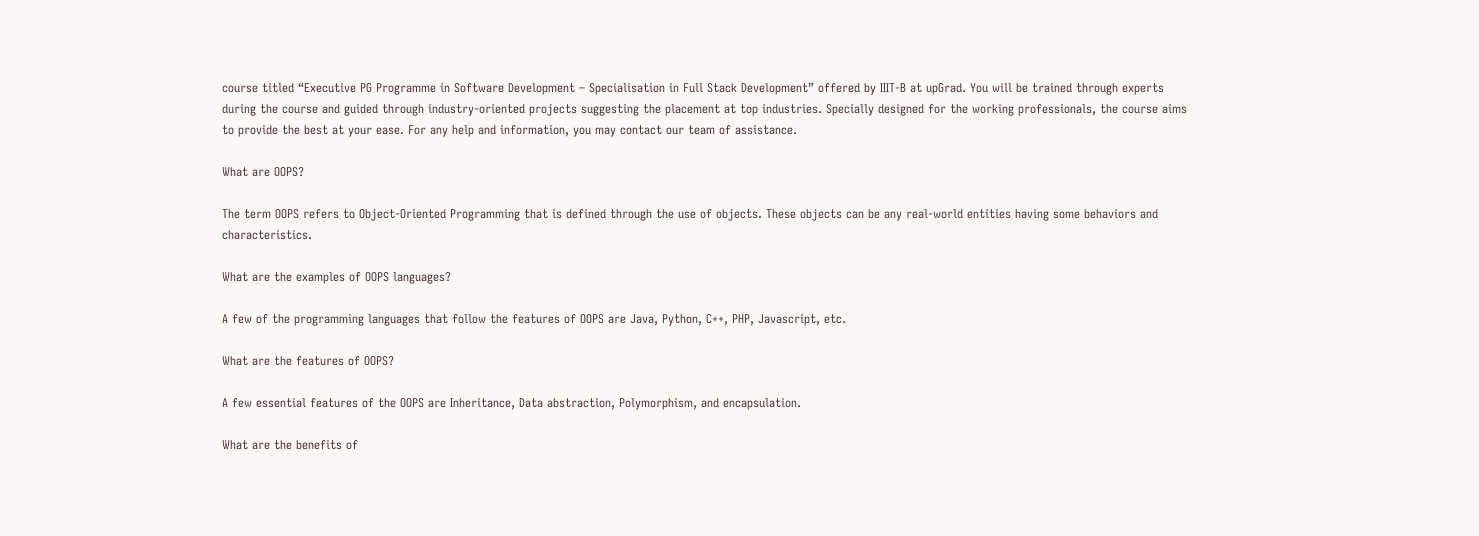course titled “Executive PG Programme in Software Development – Specialisation in Full Stack Development” offered by IIIT-B at upGrad. You will be trained through experts during the course and guided through industry-oriented projects suggesting the placement at top industries. Specially designed for the working professionals, the course aims to provide the best at your ease. For any help and information, you may contact our team of assistance.

What are OOPS?

The term OOPS refers to Object-Oriented Programming that is defined through the use of objects. These objects can be any real-world entities having some behaviors and characteristics.

What are the examples of OOPS languages?

A few of the programming languages that follow the features of OOPS are Java, Python, C++, PHP, Javascript, etc.

What are the features of OOPS?

A few essential features of the OOPS are Inheritance, Data abstraction, Polymorphism, and encapsulation.

What are the benefits of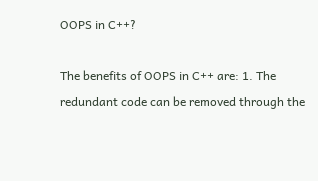OOPS in C++?

The benefits of OOPS in C++ are: 1. The redundant code can be removed through the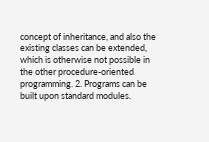concept of inheritance, and also the existing classes can be extended, which is otherwise not possible in the other procedure-oriented programming. 2. Programs can be built upon standard modules.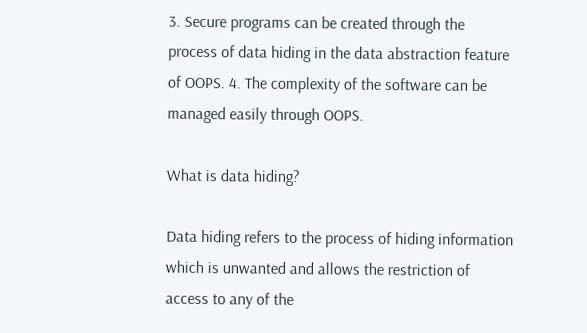3. Secure programs can be created through the process of data hiding in the data abstraction feature of OOPS. 4. The complexity of the software can be managed easily through OOPS.

What is data hiding?

Data hiding refers to the process of hiding information which is unwanted and allows the restriction of access to any of the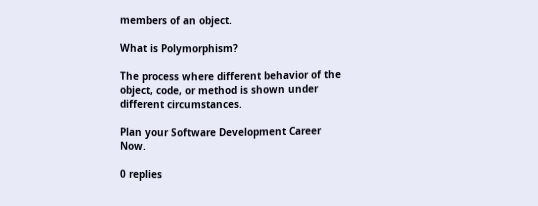members of an object.

What is Polymorphism?

The process where different behavior of the object, code, or method is shown under different circumstances.

Plan your Software Development Career Now.

0 replies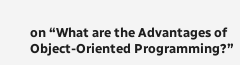on “What are the Advantages of Object-Oriented Programming?”